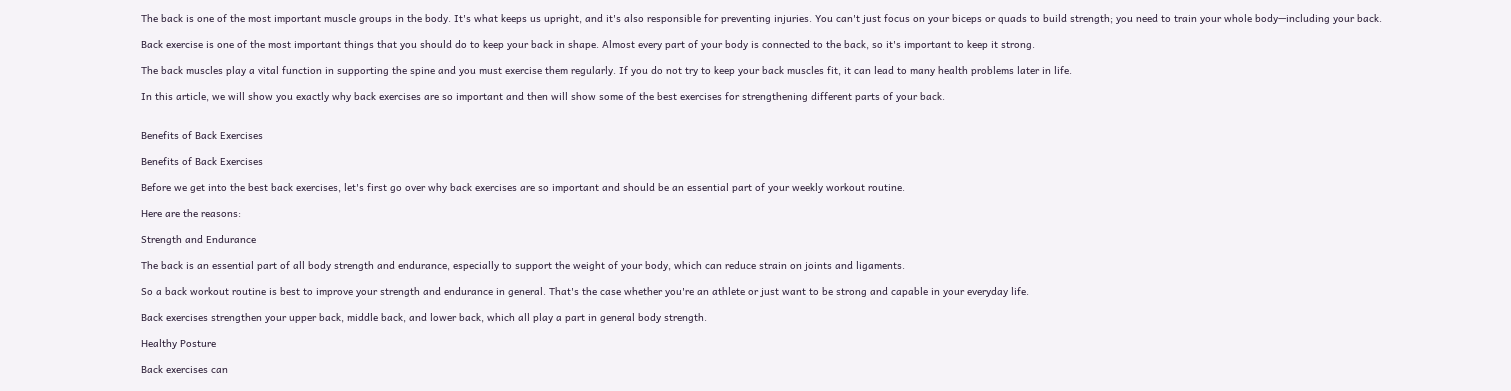The back is one of the most important muscle groups in the body. It's what keeps us upright, and it's also responsible for preventing injuries. You can't just focus on your biceps or quads to build strength; you need to train your whole body—including your back.

Back exercise is one of the most important things that you should do to keep your back in shape. Almost every part of your body is connected to the back, so it's important to keep it strong.

The back muscles play a vital function in supporting the spine and you must exercise them regularly. If you do not try to keep your back muscles fit, it can lead to many health problems later in life.

In this article, we will show you exactly why back exercises are so important and then will show some of the best exercises for strengthening different parts of your back.


Benefits of Back Exercises

Benefits of Back Exercises

Before we get into the best back exercises, let's first go over why back exercises are so important and should be an essential part of your weekly workout routine.

Here are the reasons:

Strength and Endurance

The back is an essential part of all body strength and endurance, especially to support the weight of your body, which can reduce strain on joints and ligaments.

So a back workout routine is best to improve your strength and endurance in general. That's the case whether you're an athlete or just want to be strong and capable in your everyday life.

Back exercises strengthen your upper back, middle back, and lower back, which all play a part in general body strength.

Healthy Posture

Back exercises can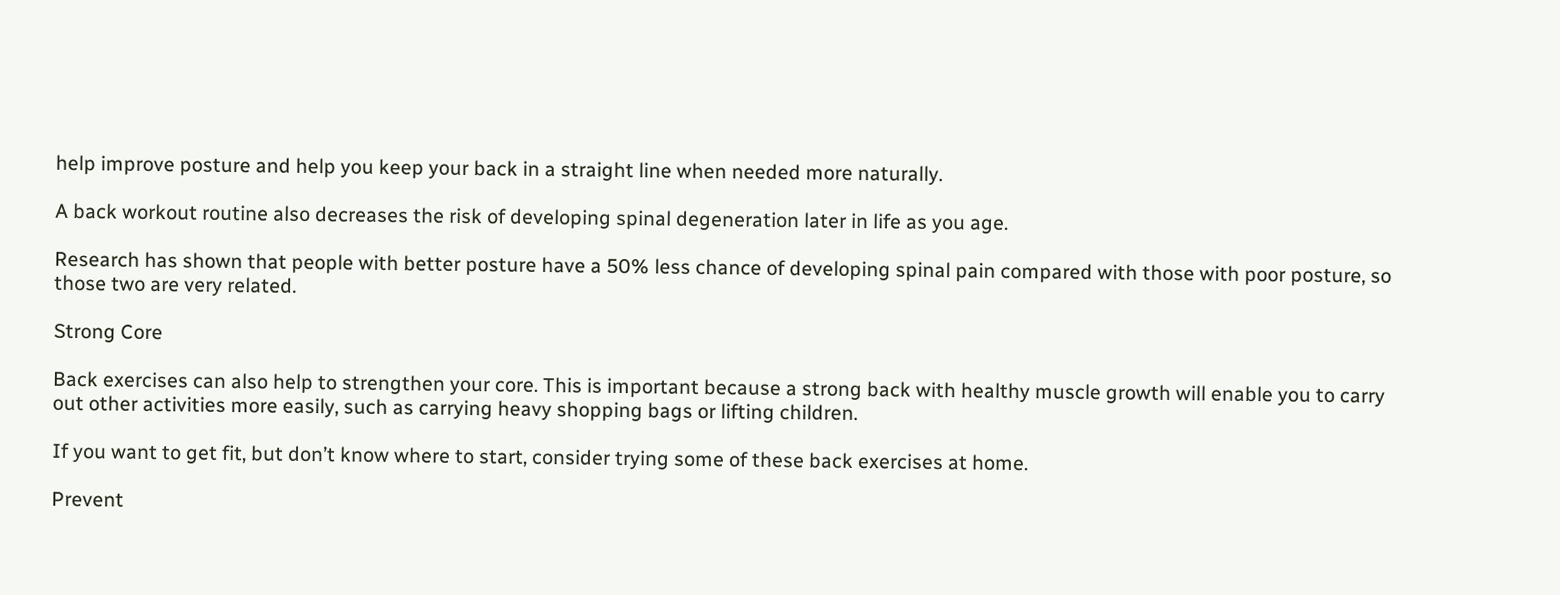help improve posture and help you keep your back in a straight line when needed more naturally.

A back workout routine also decreases the risk of developing spinal degeneration later in life as you age.

Research has shown that people with better posture have a 50% less chance of developing spinal pain compared with those with poor posture, so those two are very related.

Strong Core

Back exercises can also help to strengthen your core. This is important because a strong back with healthy muscle growth will enable you to carry out other activities more easily, such as carrying heavy shopping bags or lifting children.

If you want to get fit, but don’t know where to start, consider trying some of these back exercises at home.

Prevent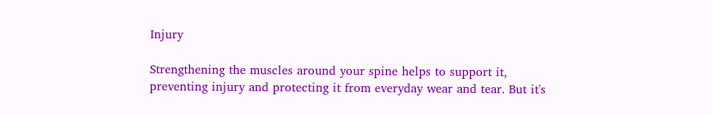Injury

Strengthening the muscles around your spine helps to support it, preventing injury and protecting it from everyday wear and tear. But it's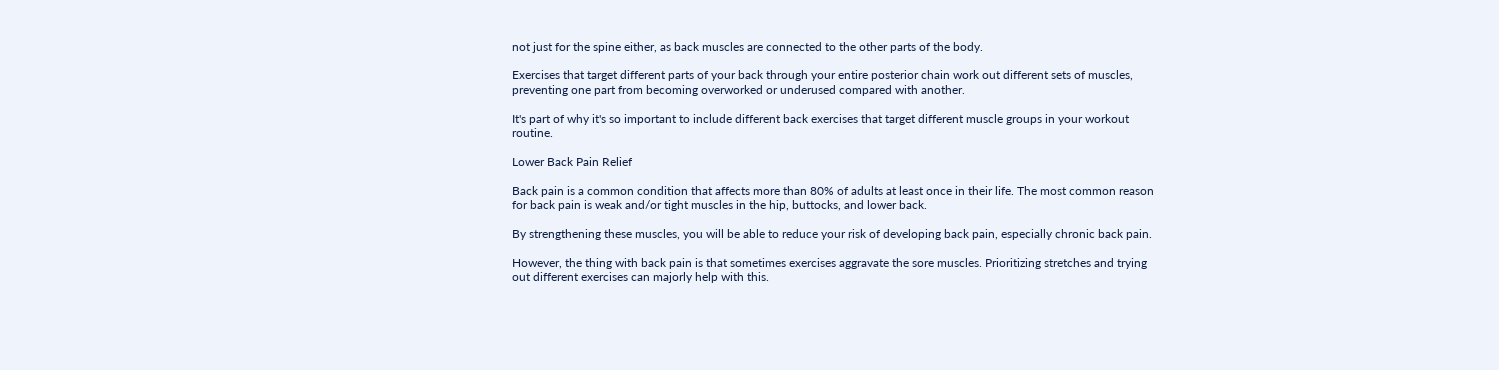not just for the spine either, as back muscles are connected to the other parts of the body.

Exercises that target different parts of your back through your entire posterior chain work out different sets of muscles, preventing one part from becoming overworked or underused compared with another.

It's part of why it's so important to include different back exercises that target different muscle groups in your workout routine.

Lower Back Pain Relief

Back pain is a common condition that affects more than 80% of adults at least once in their life. The most common reason for back pain is weak and/or tight muscles in the hip, buttocks, and lower back.

By strengthening these muscles, you will be able to reduce your risk of developing back pain, especially chronic back pain.

However, the thing with back pain is that sometimes exercises aggravate the sore muscles. Prioritizing stretches and trying out different exercises can majorly help with this.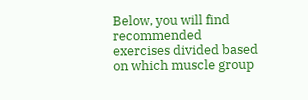Below, you will find recommended exercises divided based on which muscle group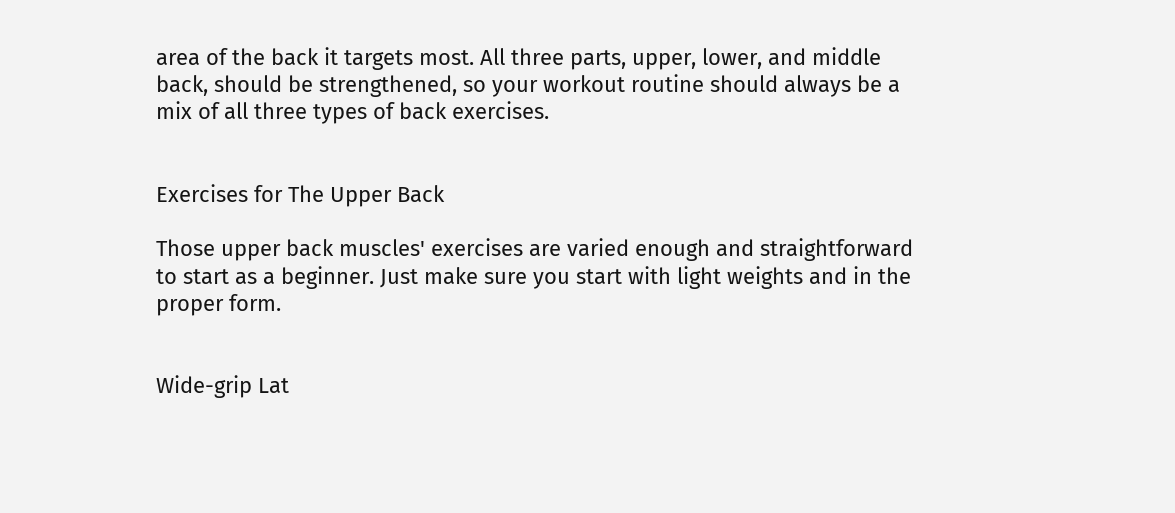area of the back it targets most. All three parts, upper, lower, and middle back, should be strengthened, so your workout routine should always be a mix of all three types of back exercises.


Exercises for The Upper Back

Those upper back muscles' exercises are varied enough and straightforward to start as a beginner. Just make sure you start with light weights and in the proper form.


Wide-grip Lat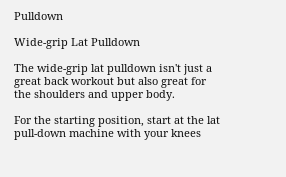Pulldown

Wide-grip Lat Pulldown

The wide-grip lat pulldown isn't just a great back workout but also great for the shoulders and upper body.

For the starting position, start at the lat pull-down machine with your knees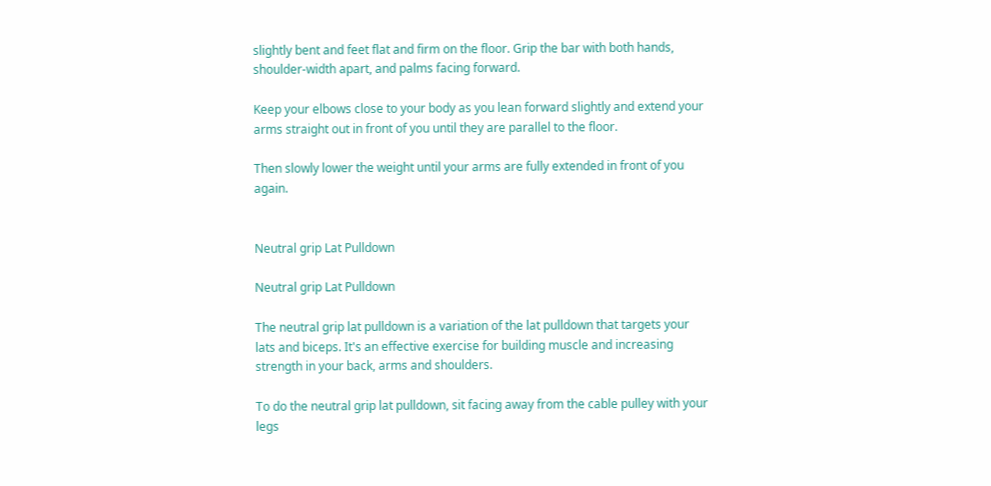slightly bent and feet flat and firm on the floor. Grip the bar with both hands, shoulder-width apart, and palms facing forward.

Keep your elbows close to your body as you lean forward slightly and extend your arms straight out in front of you until they are parallel to the floor.

Then slowly lower the weight until your arms are fully extended in front of you again.


Neutral grip Lat Pulldown

Neutral grip Lat Pulldown

The neutral grip lat pulldown is a variation of the lat pulldown that targets your lats and biceps. It's an effective exercise for building muscle and increasing strength in your back, arms and shoulders.

To do the neutral grip lat pulldown, sit facing away from the cable pulley with your legs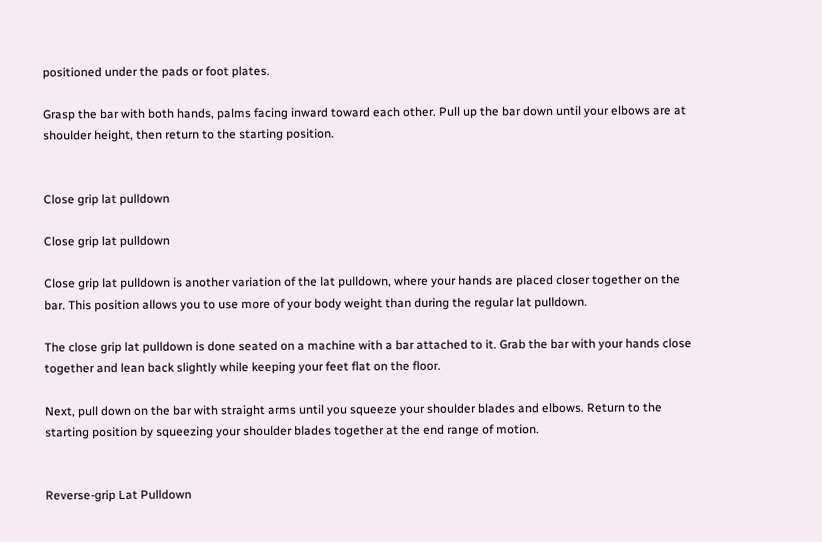positioned under the pads or foot plates.

Grasp the bar with both hands, palms facing inward toward each other. Pull up the bar down until your elbows are at shoulder height, then return to the starting position.


Close grip lat pulldown

Close grip lat pulldown

Close grip lat pulldown is another variation of the lat pulldown, where your hands are placed closer together on the bar. This position allows you to use more of your body weight than during the regular lat pulldown.

The close grip lat pulldown is done seated on a machine with a bar attached to it. Grab the bar with your hands close together and lean back slightly while keeping your feet flat on the floor.

Next, pull down on the bar with straight arms until you squeeze your shoulder blades and elbows. Return to the starting position by squeezing your shoulder blades together at the end range of motion.


Reverse-grip Lat Pulldown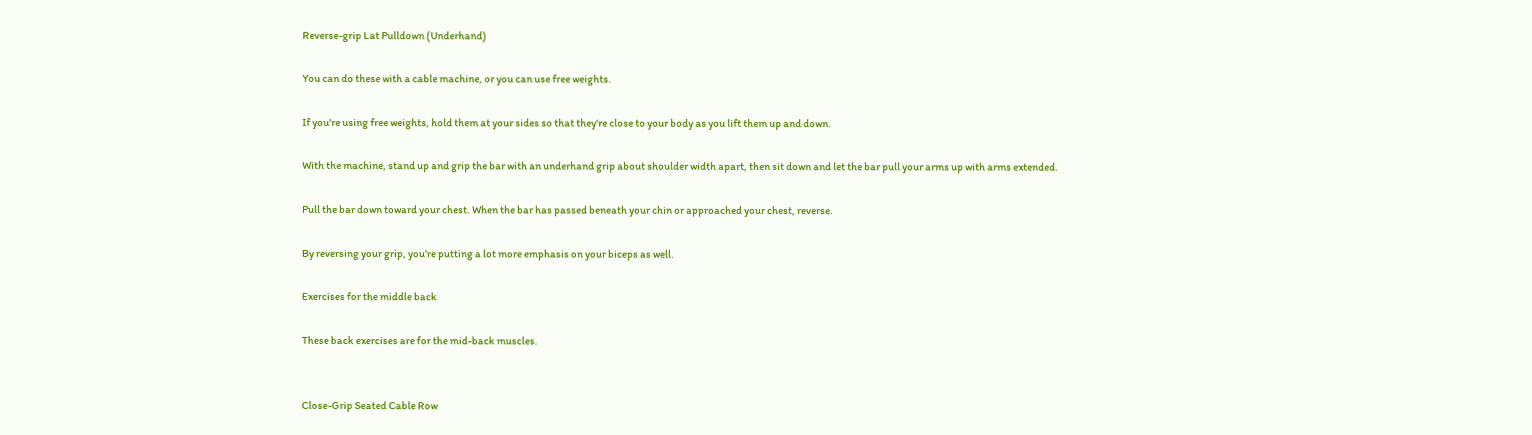Reverse-grip Lat Pulldown (Underhand)

You can do these with a cable machine, or you can use free weights.

If you're using free weights, hold them at your sides so that they're close to your body as you lift them up and down.

With the machine, stand up and grip the bar with an underhand grip about shoulder width apart, then sit down and let the bar pull your arms up with arms extended.

Pull the bar down toward your chest. When the bar has passed beneath your chin or approached your chest, reverse.

By reversing your grip, you’re putting a lot more emphasis on your biceps as well.

Exercises for the middle back

These back exercises are for the mid-back muscles.


Close-Grip Seated Cable Row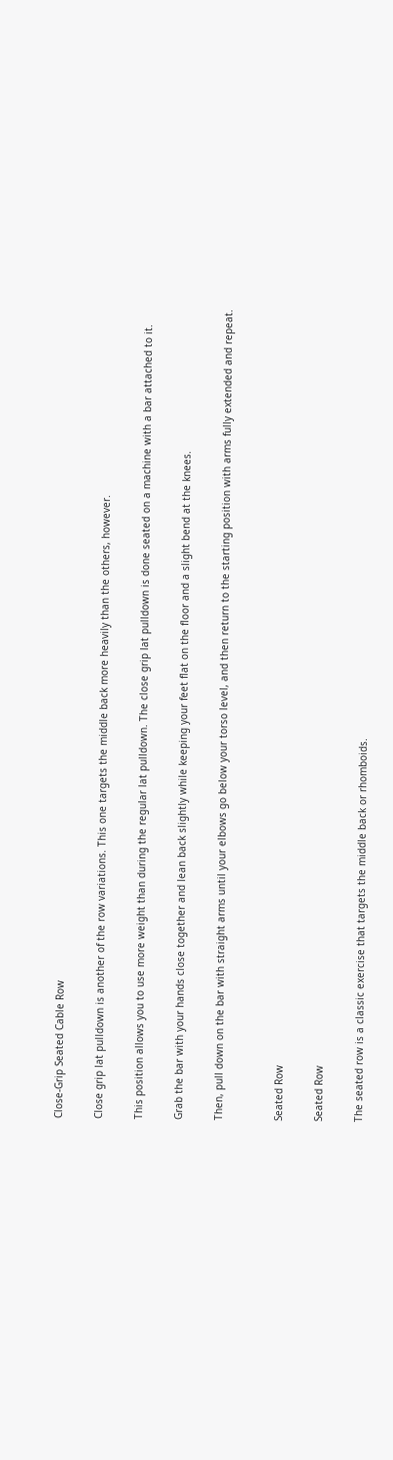Close-Grip Seated Cable Row

Close grip lat pulldown is another of the row variations. This one targets the middle back more heavily than the others, however.

This position allows you to use more weight than during the regular lat pulldown. The close grip lat pulldown is done seated on a machine with a bar attached to it.

Grab the bar with your hands close together and lean back slightly while keeping your feet flat on the floor and a slight bend at the knees.

Then, pull down on the bar with straight arms until your elbows go below your torso level, and then return to the starting position with arms fully extended and repeat.


Seated Row

Seated Row

The seated row is a classic exercise that targets the middle back or rhomboids.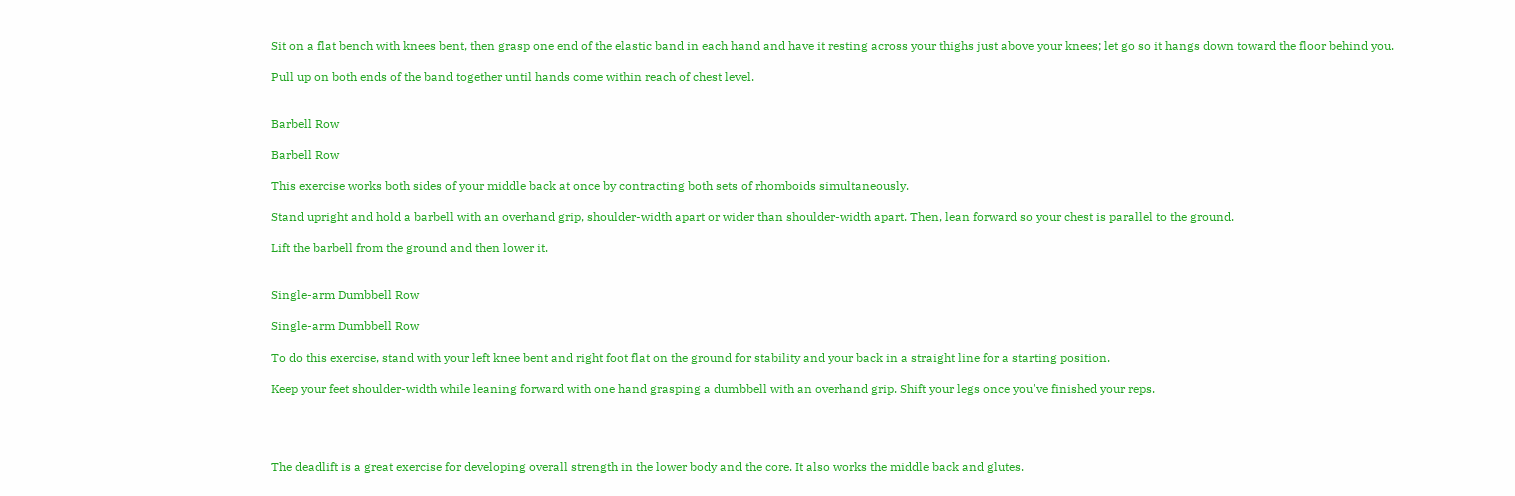Sit on a flat bench with knees bent, then grasp one end of the elastic band in each hand and have it resting across your thighs just above your knees; let go so it hangs down toward the floor behind you.

Pull up on both ends of the band together until hands come within reach of chest level.


Barbell Row

Barbell Row

This exercise works both sides of your middle back at once by contracting both sets of rhomboids simultaneously.

Stand upright and hold a barbell with an overhand grip, shoulder-width apart or wider than shoulder-width apart. Then, lean forward so your chest is parallel to the ground.

Lift the barbell from the ground and then lower it.


Single-arm Dumbbell Row

Single-arm Dumbbell Row

To do this exercise, stand with your left knee bent and right foot flat on the ground for stability and your back in a straight line for a starting position.

Keep your feet shoulder-width while leaning forward with one hand grasping a dumbbell with an overhand grip. Shift your legs once you've finished your reps.




The deadlift is a great exercise for developing overall strength in the lower body and the core. It also works the middle back and glutes.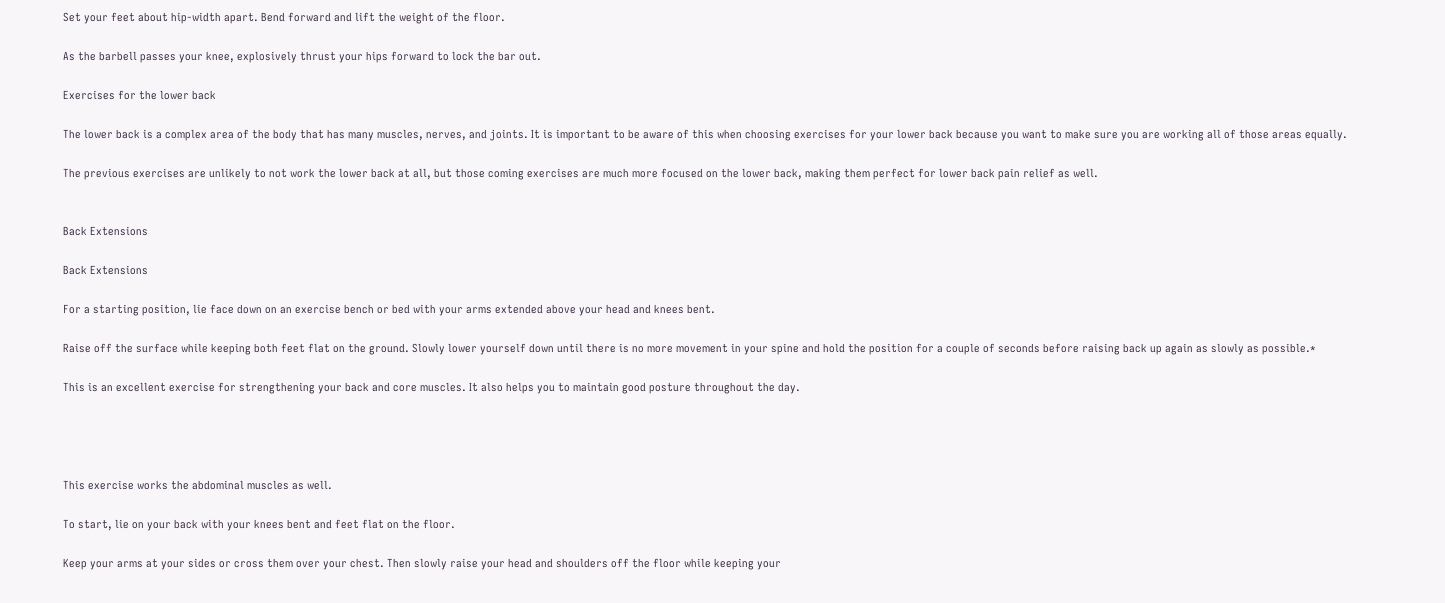Set your feet about hip-width apart. Bend forward and lift the weight of the floor.

As the barbell passes your knee, explosively thrust your hips forward to lock the bar out.

Exercises for the lower back

The lower back is a complex area of the body that has many muscles, nerves, and joints. It is important to be aware of this when choosing exercises for your lower back because you want to make sure you are working all of those areas equally.

The previous exercises are unlikely to not work the lower back at all, but those coming exercises are much more focused on the lower back, making them perfect for lower back pain relief as well.


Back Extensions

Back Extensions

For a starting position, lie face down on an exercise bench or bed with your arms extended above your head and knees bent.

Raise off the surface while keeping both feet flat on the ground. Slowly lower yourself down until there is no more movement in your spine and hold the position for a couple of seconds before raising back up again as slowly as possible.*

This is an excellent exercise for strengthening your back and core muscles. It also helps you to maintain good posture throughout the day.




This exercise works the abdominal muscles as well.

To start, lie on your back with your knees bent and feet flat on the floor.

Keep your arms at your sides or cross them over your chest. Then slowly raise your head and shoulders off the floor while keeping your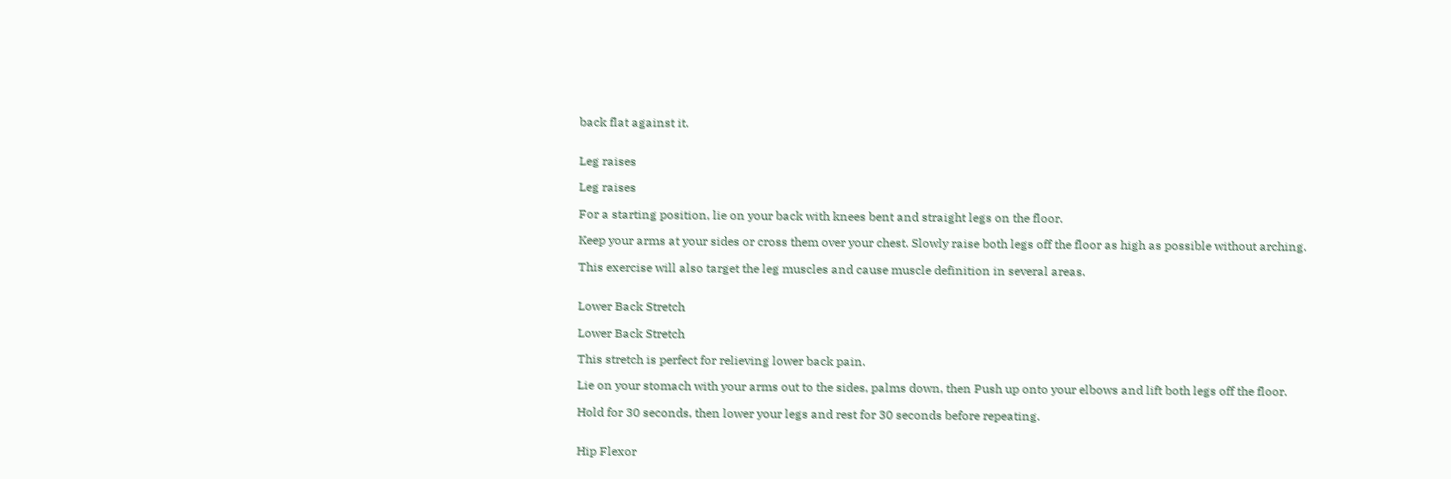back flat against it.


Leg raises

Leg raises

For a starting position, lie on your back with knees bent and straight legs on the floor.

Keep your arms at your sides or cross them over your chest. Slowly raise both legs off the floor as high as possible without arching.

This exercise will also target the leg muscles and cause muscle definition in several areas.


Lower Back Stretch

Lower Back Stretch

This stretch is perfect for relieving lower back pain.

Lie on your stomach with your arms out to the sides, palms down, then Push up onto your elbows and lift both legs off the floor.

Hold for 30 seconds, then lower your legs and rest for 30 seconds before repeating.


Hip Flexor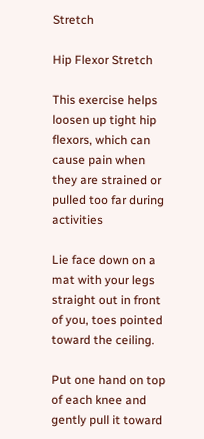Stretch

Hip Flexor Stretch

This exercise helps loosen up tight hip flexors, which can cause pain when they are strained or pulled too far during activities

Lie face down on a mat with your legs straight out in front of you, toes pointed toward the ceiling.

Put one hand on top of each knee and gently pull it toward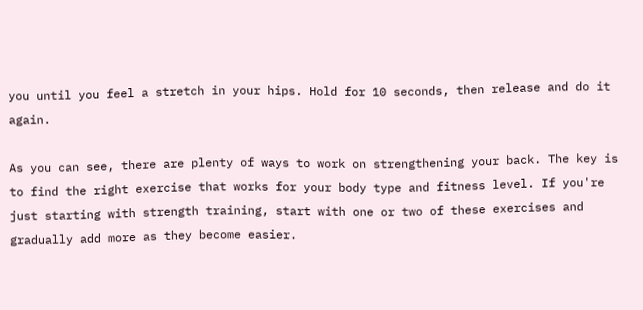you until you feel a stretch in your hips. Hold for 10 seconds, then release and do it again.

As you can see, there are plenty of ways to work on strengthening your back. The key is to find the right exercise that works for your body type and fitness level. If you're just starting with strength training, start with one or two of these exercises and gradually add more as they become easier.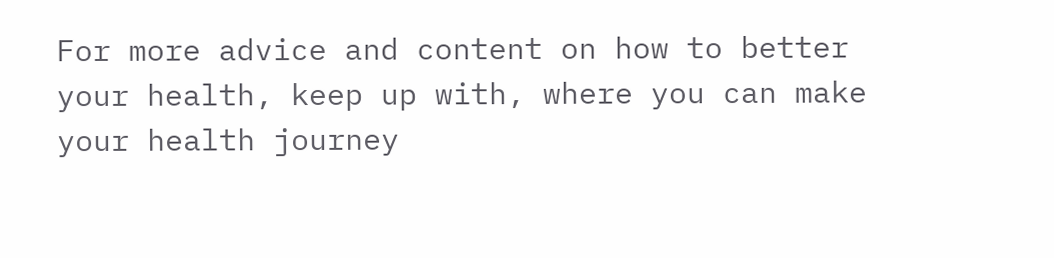For more advice and content on how to better your health, keep up with, where you can make your health journey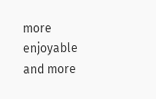more enjoyable and more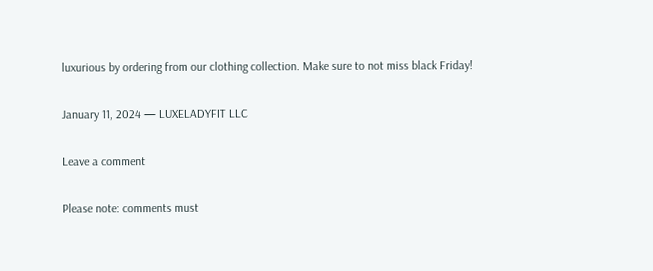luxurious by ordering from our clothing collection. Make sure to not miss black Friday!

January 11, 2024 — LUXELADYFIT LLC

Leave a comment

Please note: comments must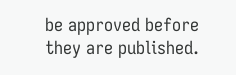be approved before they are published.